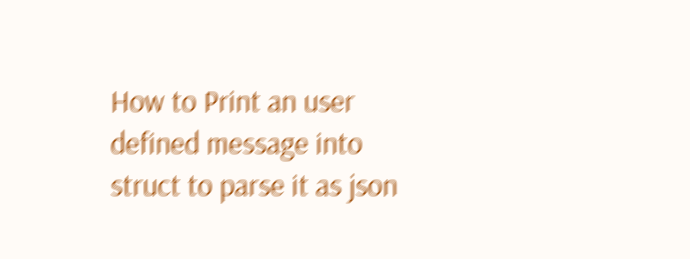How to Print an user defined message into struct to parse it as json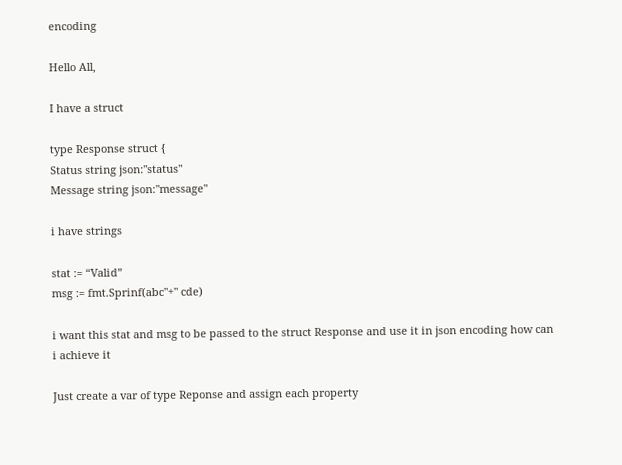encoding

Hello All,

I have a struct

type Response struct {
Status string json:"status"
Message string json:"message"

i have strings

stat := “Valid”
msg := fmt.Sprinf(abc"+" cde)

i want this stat and msg to be passed to the struct Response and use it in json encoding how can i achieve it

Just create a var of type Reponse and assign each property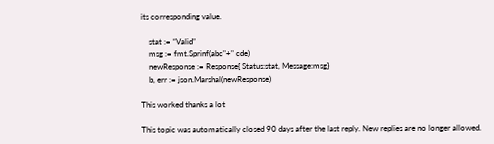its corresponding value.

    stat := “Valid”
    msg := fmt.Sprinf(abc"+" cde)
    newResponse := Response{ Status:stat, Message:msg}
    b, err := json.Marshal(newResponse)

This worked thanks a lot

This topic was automatically closed 90 days after the last reply. New replies are no longer allowed.